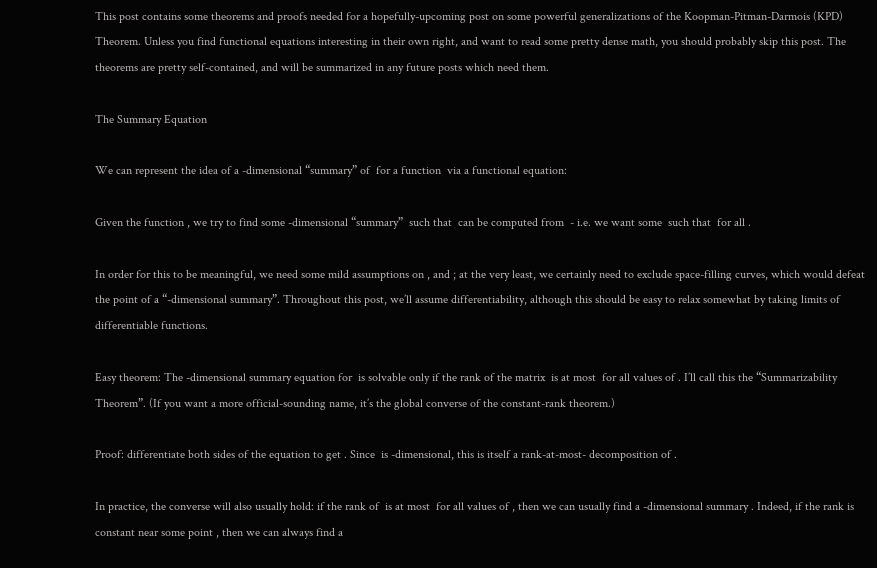This post contains some theorems and proofs needed for a hopefully-upcoming post on some powerful generalizations of the Koopman-Pitman-Darmois (KPD) Theorem. Unless you find functional equations interesting in their own right, and want to read some pretty dense math, you should probably skip this post. The theorems are pretty self-contained, and will be summarized in any future posts which need them.

The Summary Equation

We can represent the idea of a -dimensional “summary” of  for a function  via a functional equation:

Given the function , we try to find some -dimensional “summary”  such that  can be computed from  - i.e. we want some  such that  for all .

In order for this to be meaningful, we need some mild assumptions on , and ; at the very least, we certainly need to exclude space-filling curves, which would defeat the point of a “-dimensional summary”. Throughout this post, we’ll assume differentiability, although this should be easy to relax somewhat by taking limits of differentiable functions.

Easy theorem: The -dimensional summary equation for  is solvable only if the rank of the matrix  is at most  for all values of . I’ll call this the “Summarizability Theorem”. (If you want a more official-sounding name, it’s the global converse of the constant-rank theorem.)

Proof: differentiate both sides of the equation to get . Since  is -dimensional, this is itself a rank-at-most- decomposition of .

In practice, the converse will also usually hold: if the rank of  is at most  for all values of , then we can usually find a -dimensional summary . Indeed, if the rank is constant near some point , then we can always find a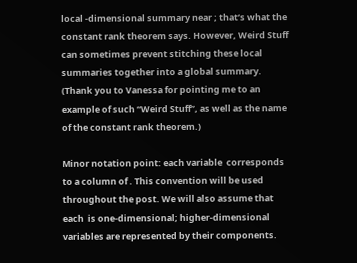local -dimensional summary near ; that’s what the constant rank theorem says. However, Weird Stuff can sometimes prevent stitching these local summaries together into a global summary. (Thank you to Vanessa for pointing me to an example of such “Weird Stuff”, as well as the name of the constant rank theorem.)

Minor notation point: each variable  corresponds to a column of . This convention will be used throughout the post. We will also assume that each  is one-dimensional; higher-dimensional variables are represented by their components.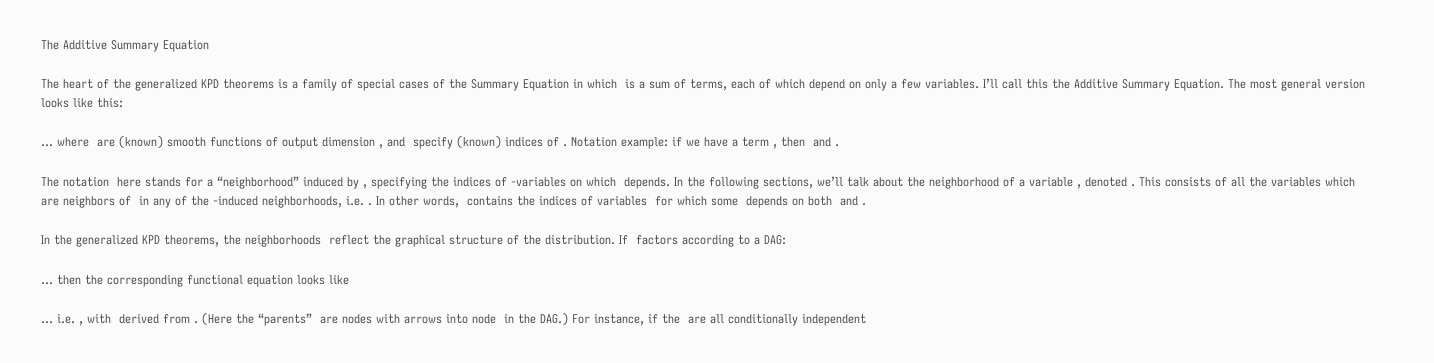The Additive Summary Equation

The heart of the generalized KPD theorems is a family of special cases of the Summary Equation in which  is a sum of terms, each of which depend on only a few variables. I’ll call this the Additive Summary Equation. The most general version looks like this:

… where  are (known) smooth functions of output dimension , and  specify (known) indices of . Notation example: if we have a term , then  and .

The notation  here stands for a “neighborhood” induced by , specifying the indices of -variables on which  depends. In the following sections, we’ll talk about the neighborhood of a variable , denoted . This consists of all the variables which are neighbors of  in any of the -induced neighborhoods, i.e. . In other words,  contains the indices of variables  for which some  depends on both  and .

In the generalized KPD theorems, the neighborhoods  reflect the graphical structure of the distribution. If  factors according to a DAG:

… then the corresponding functional equation looks like

… i.e. , with  derived from . (Here the “parents”  are nodes with arrows into node  in the DAG.) For instance, if the  are all conditionally independent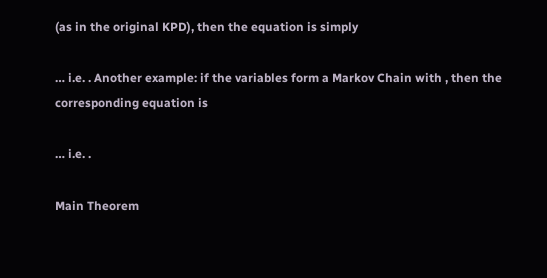(as in the original KPD), then the equation is simply

… i.e. . Another example: if the variables form a Markov Chain with , then the corresponding equation is

… i.e. .

Main Theorem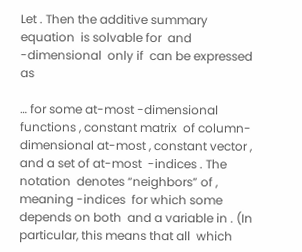Let . Then the additive summary equation  is solvable for  and -dimensional  only if  can be expressed as

… for some at-most -dimensional functions , constant matrix  of column-dimensional at-most , constant vector , and a set of at-most  -indices . The notation  denotes “neighbors” of , meaning -indices  for which some  depends on both  and a variable in . (In particular, this means that all  which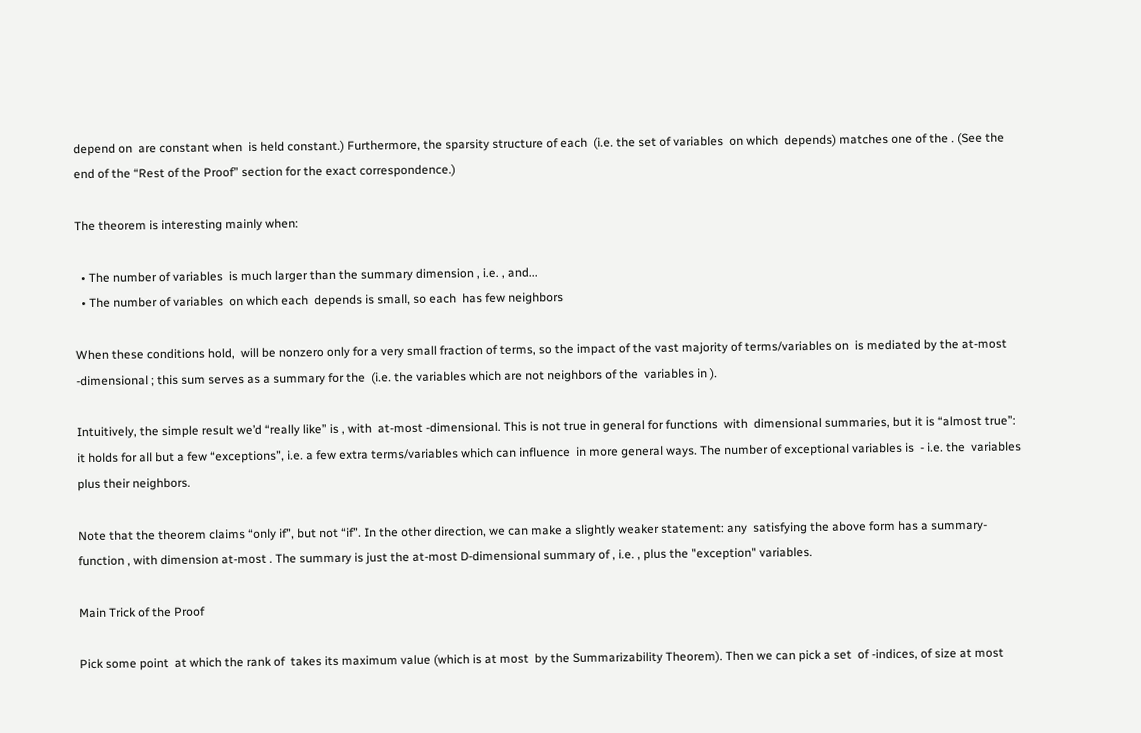depend on  are constant when  is held constant.) Furthermore, the sparsity structure of each  (i.e. the set of variables  on which  depends) matches one of the . (See the end of the “Rest of the Proof” section for the exact correspondence.)

The theorem is interesting mainly when:

  • The number of variables  is much larger than the summary dimension , i.e. , and...
  • The number of variables  on which each  depends is small, so each  has few neighbors

When these conditions hold,  will be nonzero only for a very small fraction of terms, so the impact of the vast majority of terms/variables on  is mediated by the at-most -dimensional ; this sum serves as a summary for the  (i.e. the variables which are not neighbors of the  variables in ).

Intuitively, the simple result we’d “really like” is , with  at-most -dimensional. This is not true in general for functions  with  dimensional summaries, but it is “almost true”: it holds for all but a few “exceptions”, i.e. a few extra terms/variables which can influence  in more general ways. The number of exceptional variables is  - i.e. the  variables  plus their neighbors.

Note that the theorem claims “only if”, but not “if”. In the other direction, we can make a slightly weaker statement: any  satisfying the above form has a summary-function , with dimension at-most . The summary is just the at-most D-dimensional summary of , i.e. , plus the "exception" variables.

Main Trick of the Proof

Pick some point  at which the rank of  takes its maximum value (which is at most  by the Summarizability Theorem). Then we can pick a set  of -indices, of size at most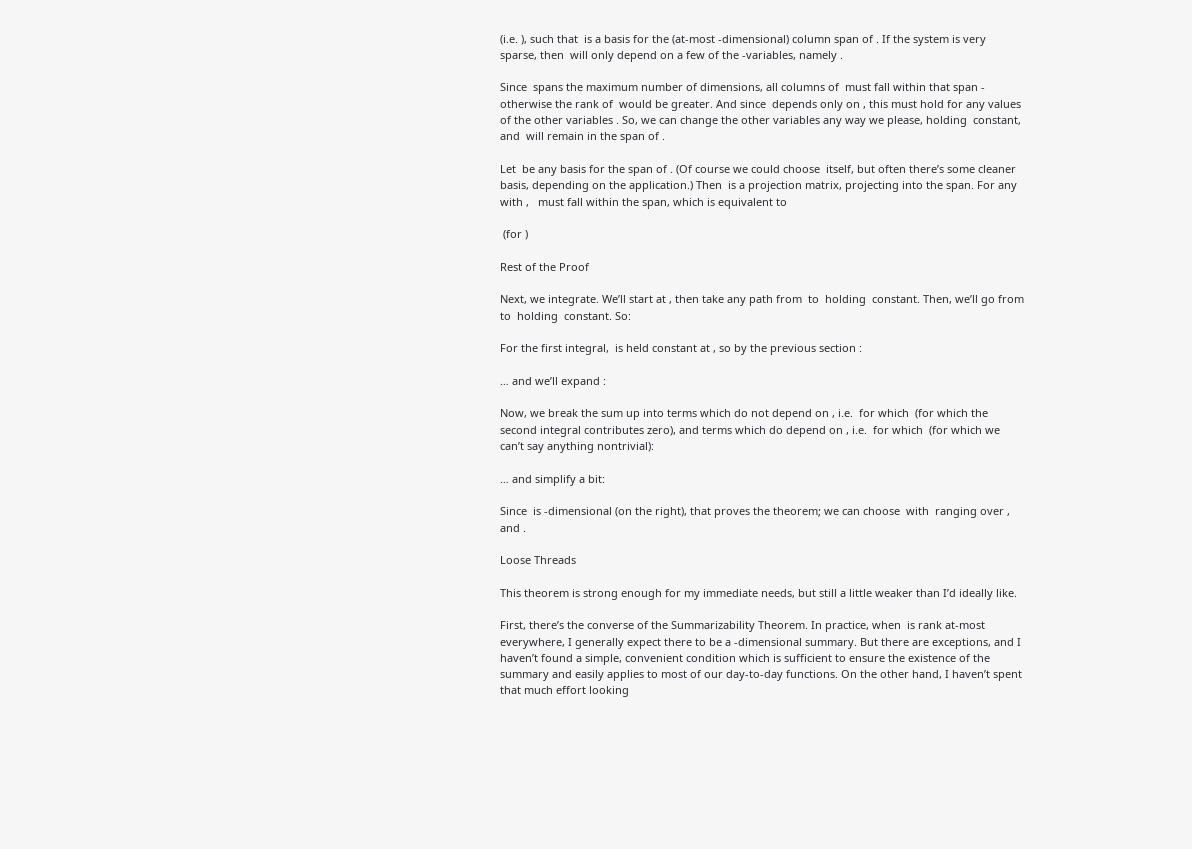(i.e. ), such that  is a basis for the (at-most -dimensional) column span of . If the system is very sparse, then  will only depend on a few of the -variables, namely .

Since  spans the maximum number of dimensions, all columns of  must fall within that span - otherwise the rank of  would be greater. And since  depends only on , this must hold for any values of the other variables . So, we can change the other variables any way we please, holding  constant, and  will remain in the span of .

Let  be any basis for the span of . (Of course we could choose  itself, but often there’s some cleaner basis, depending on the application.) Then  is a projection matrix, projecting into the span. For any  with ,   must fall within the span, which is equivalent to

 (for )

Rest of the Proof

Next, we integrate. We’ll start at , then take any path from  to  holding  constant. Then, we’ll go from  to  holding  constant. So:

For the first integral,  is held constant at , so by the previous section :

… and we’ll expand :

Now, we break the sum up into terms which do not depend on , i.e.  for which  (for which the second integral contributes zero), and terms which do depend on , i.e.  for which  (for which we can’t say anything nontrivial):

… and simplify a bit:

Since  is -dimensional (on the right), that proves the theorem; we can choose  with  ranging over , and .

Loose Threads

This theorem is strong enough for my immediate needs, but still a little weaker than I’d ideally like.

First, there’s the converse of the Summarizability Theorem. In practice, when  is rank at-most  everywhere, I generally expect there to be a -dimensional summary. But there are exceptions, and I haven’t found a simple, convenient condition which is sufficient to ensure the existence of the summary and easily applies to most of our day-to-day functions. On the other hand, I haven’t spent that much effort looking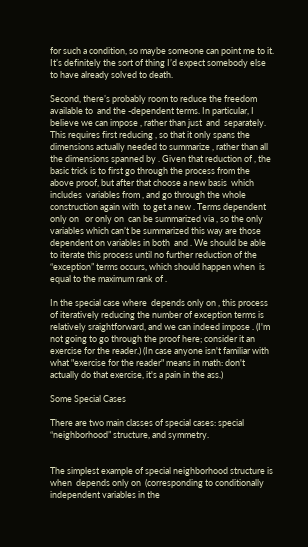for such a condition, so maybe someone can point me to it. It’s definitely the sort of thing I’d expect somebody else to have already solved to death.

Second, there’s probably room to reduce the freedom available to  and the -dependent terms. In particular, I believe we can impose , rather than just  and  separately. This requires first reducing , so that it only spans the dimensions actually needed to summarize , rather than all the dimensions spanned by . Given that reduction of , the basic trick is to first go through the process from the above proof, but after that choose a new basis  which includes  variables from , and go through the whole construction again with  to get a new . Terms dependent only on   or only on  can be summarized via , so the only variables which can’t be summarized this way are those dependent on variables in both  and . We should be able to iterate this process until no further reduction of the “exception” terms occurs, which should happen when  is equal to the maximum rank of .

In the special case where  depends only on , this process of iteratively reducing the number of exception terms is relatively sraightforward, and we can indeed impose . (I'm not going to go through the proof here; consider it an exercise for the reader.) (In case anyone isn't familiar with what "exercise for the reader" means in math: don't actually do that exercise, it's a pain in the ass.)

Some Special Cases

There are two main classes of special cases: special “neighborhood” structure, and symmetry.


The simplest example of special neighborhood structure is when  depends only on  (corresponding to conditionally independent variables in the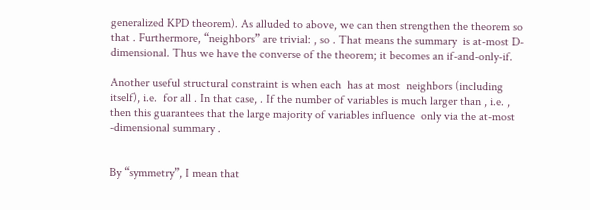generalized KPD theorem). As alluded to above, we can then strengthen the theorem so that . Furthermore, “neighbors” are trivial: , so . That means the summary  is at-most D-dimensional. Thus we have the converse of the theorem; it becomes an if-and-only-if.

Another useful structural constraint is when each  has at most  neighbors (including itself), i.e.  for all . In that case, . If the number of variables is much larger than , i.e. , then this guarantees that the large majority of variables influence  only via the at-most -dimensional summary .


By “symmetry”, I mean that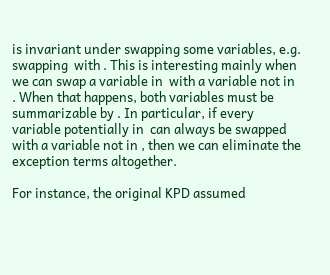is invariant under swapping some variables, e.g. swapping  with . This is interesting mainly when we can swap a variable in  with a variable not in . When that happens, both variables must be summarizable by . In particular, if every variable potentially in  can always be swapped with a variable not in , then we can eliminate the exception terms altogether.

For instance, the original KPD assumed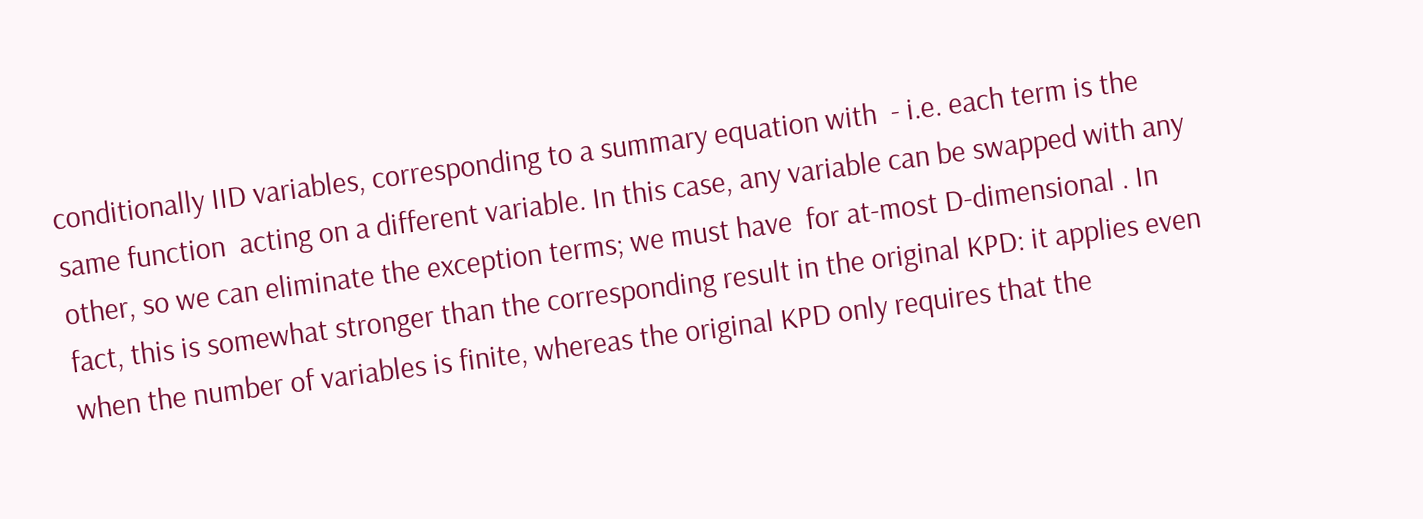conditionally IID variables, corresponding to a summary equation with  - i.e. each term is the same function  acting on a different variable. In this case, any variable can be swapped with any other, so we can eliminate the exception terms; we must have  for at-most D-dimensional . In fact, this is somewhat stronger than the corresponding result in the original KPD: it applies even when the number of variables is finite, whereas the original KPD only requires that the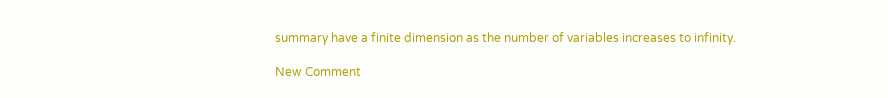summary have a finite dimension as the number of variables increases to infinity.

New Comment